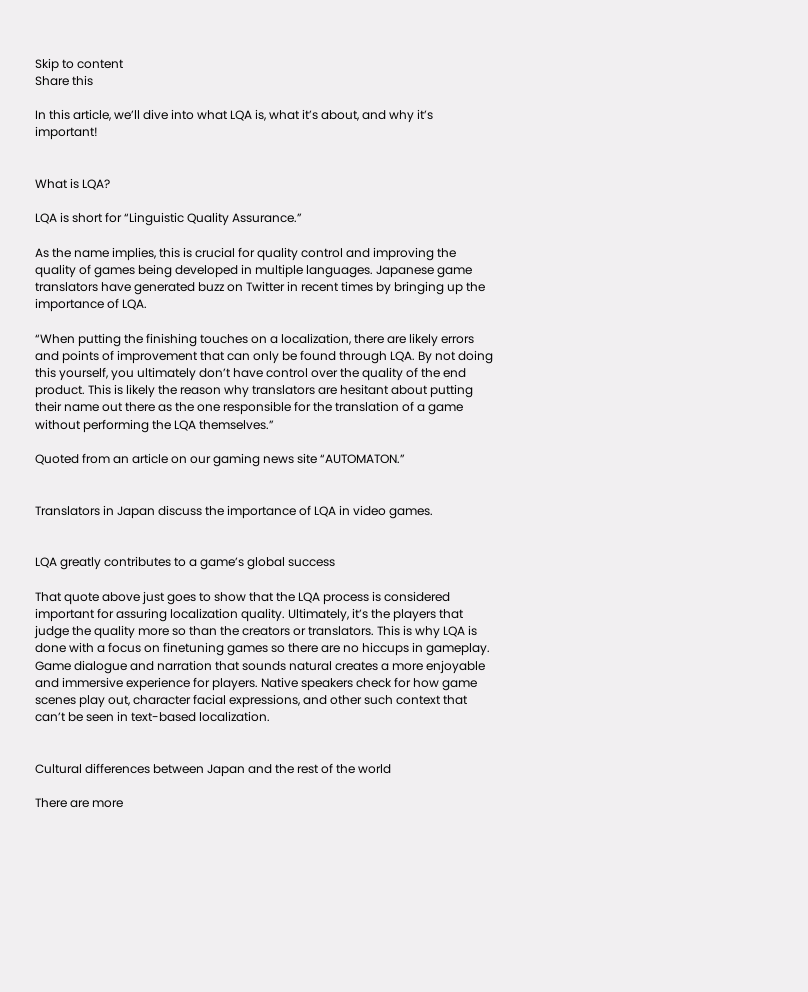Skip to content
Share this

In this article, we’ll dive into what LQA is, what it’s about, and why it’s important!


What is LQA?

LQA is short for “Linguistic Quality Assurance.”

As the name implies, this is crucial for quality control and improving the quality of games being developed in multiple languages. Japanese game translators have generated buzz on Twitter in recent times by bringing up the importance of LQA.

“When putting the finishing touches on a localization, there are likely errors and points of improvement that can only be found through LQA. By not doing this yourself, you ultimately don’t have control over the quality of the end product. This is likely the reason why translators are hesitant about putting their name out there as the one responsible for the translation of a game without performing the LQA themselves.”

Quoted from an article on our gaming news site “AUTOMATON.”


Translators in Japan discuss the importance of LQA in video games.


LQA greatly contributes to a game’s global success

That quote above just goes to show that the LQA process is considered important for assuring localization quality. Ultimately, it’s the players that judge the quality more so than the creators or translators. This is why LQA is done with a focus on finetuning games so there are no hiccups in gameplay. Game dialogue and narration that sounds natural creates a more enjoyable and immersive experience for players. Native speakers check for how game scenes play out, character facial expressions, and other such context that can’t be seen in text-based localization.


Cultural differences between Japan and the rest of the world

There are more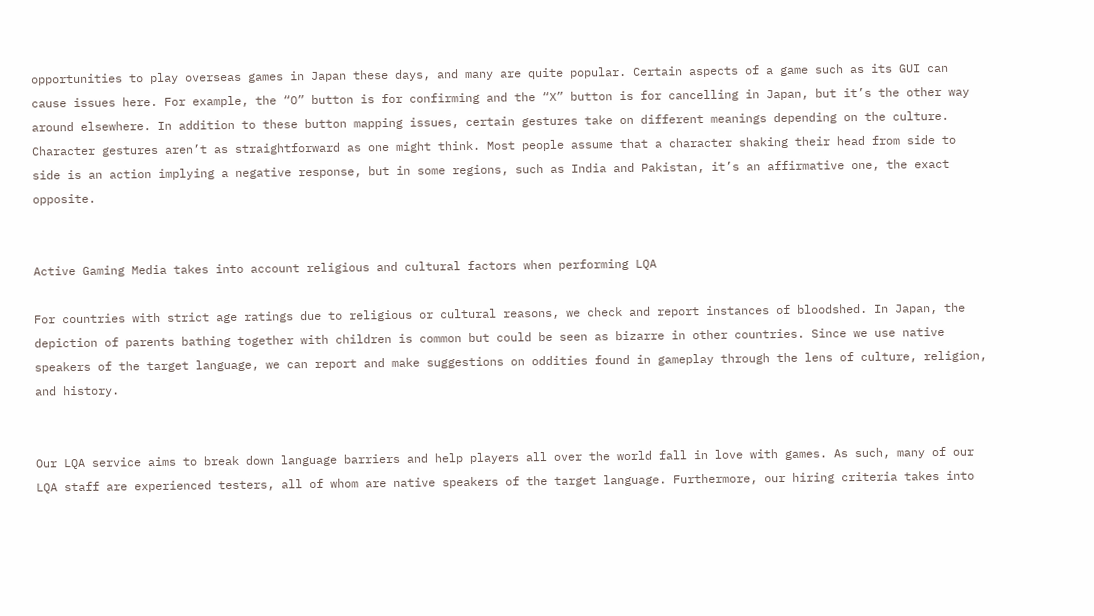opportunities to play overseas games in Japan these days, and many are quite popular. Certain aspects of a game such as its GUI can cause issues here. For example, the “O” button is for confirming and the “X” button is for cancelling in Japan, but it’s the other way around elsewhere. In addition to these button mapping issues, certain gestures take on different meanings depending on the culture. Character gestures aren’t as straightforward as one might think. Most people assume that a character shaking their head from side to side is an action implying a negative response, but in some regions, such as India and Pakistan, it’s an affirmative one, the exact opposite.


Active Gaming Media takes into account religious and cultural factors when performing LQA

For countries with strict age ratings due to religious or cultural reasons, we check and report instances of bloodshed. In Japan, the depiction of parents bathing together with children is common but could be seen as bizarre in other countries. Since we use native speakers of the target language, we can report and make suggestions on oddities found in gameplay through the lens of culture, religion, and history.


Our LQA service aims to break down language barriers and help players all over the world fall in love with games. As such, many of our LQA staff are experienced testers, all of whom are native speakers of the target language. Furthermore, our hiring criteria takes into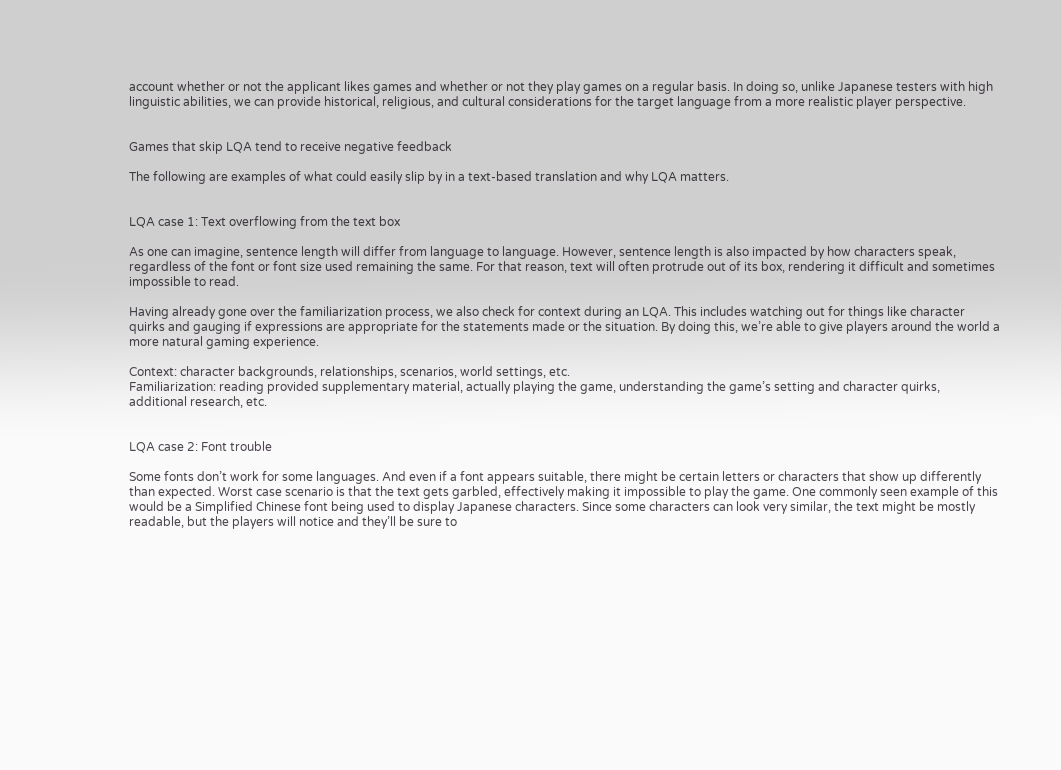account whether or not the applicant likes games and whether or not they play games on a regular basis. In doing so, unlike Japanese testers with high linguistic abilities, we can provide historical, religious, and cultural considerations for the target language from a more realistic player perspective.


Games that skip LQA tend to receive negative feedback

The following are examples of what could easily slip by in a text-based translation and why LQA matters.


LQA case 1: Text overflowing from the text box

As one can imagine, sentence length will differ from language to language. However, sentence length is also impacted by how characters speak, regardless of the font or font size used remaining the same. For that reason, text will often protrude out of its box, rendering it difficult and sometimes impossible to read.

Having already gone over the familiarization process, we also check for context during an LQA. This includes watching out for things like character quirks and gauging if expressions are appropriate for the statements made or the situation. By doing this, we’re able to give players around the world a more natural gaming experience.

Context: character backgrounds, relationships, scenarios, world settings, etc.
Familiarization: reading provided supplementary material, actually playing the game, understanding the game’s setting and character quirks, additional research, etc.


LQA case 2: Font trouble

Some fonts don’t work for some languages. And even if a font appears suitable, there might be certain letters or characters that show up differently than expected. Worst case scenario is that the text gets garbled, effectively making it impossible to play the game. One commonly seen example of this would be a Simplified Chinese font being used to display Japanese characters. Since some characters can look very similar, the text might be mostly readable, but the players will notice and they’ll be sure to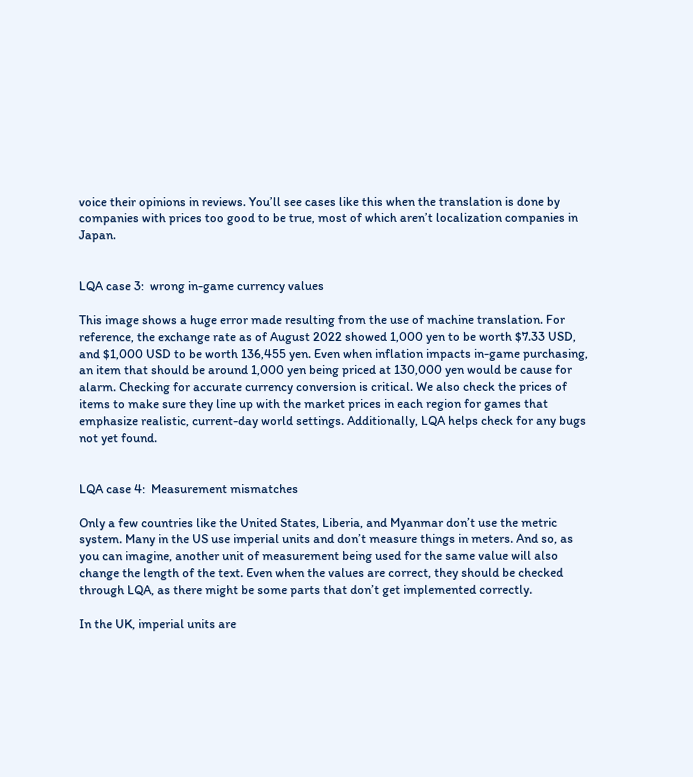voice their opinions in reviews. You’ll see cases like this when the translation is done by companies with prices too good to be true, most of which aren’t localization companies in Japan.


LQA case 3:  wrong in-game currency values

This image shows a huge error made resulting from the use of machine translation. For reference, the exchange rate as of August 2022 showed 1,000 yen to be worth $7.33 USD, and $1,000 USD to be worth 136,455 yen. Even when inflation impacts in-game purchasing, an item that should be around 1,000 yen being priced at 130,000 yen would be cause for alarm. Checking for accurate currency conversion is critical. We also check the prices of items to make sure they line up with the market prices in each region for games that emphasize realistic, current-day world settings. Additionally, LQA helps check for any bugs not yet found.


LQA case 4:  Measurement mismatches

Only a few countries like the United States, Liberia, and Myanmar don’t use the metric system. Many in the US use imperial units and don’t measure things in meters. And so, as you can imagine, another unit of measurement being used for the same value will also change the length of the text. Even when the values are correct, they should be checked through LQA, as there might be some parts that don’t get implemented correctly.

In the UK, imperial units are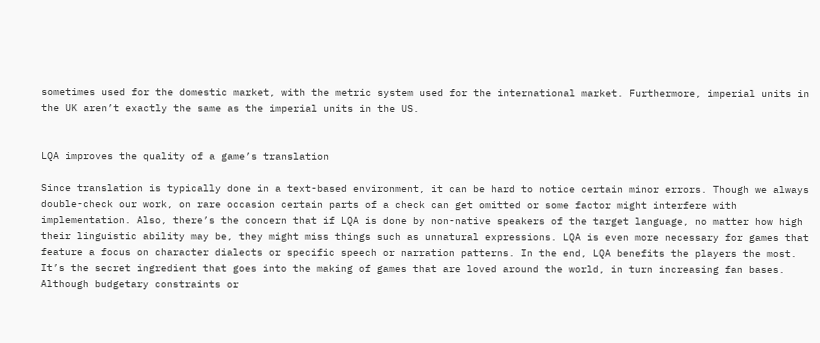sometimes used for the domestic market, with the metric system used for the international market. Furthermore, imperial units in the UK aren’t exactly the same as the imperial units in the US.


LQA improves the quality of a game’s translation

Since translation is typically done in a text-based environment, it can be hard to notice certain minor errors. Though we always double-check our work, on rare occasion certain parts of a check can get omitted or some factor might interfere with implementation. Also, there’s the concern that if LQA is done by non-native speakers of the target language, no matter how high their linguistic ability may be, they might miss things such as unnatural expressions. LQA is even more necessary for games that feature a focus on character dialects or specific speech or narration patterns. In the end, LQA benefits the players the most. It’s the secret ingredient that goes into the making of games that are loved around the world, in turn increasing fan bases. Although budgetary constraints or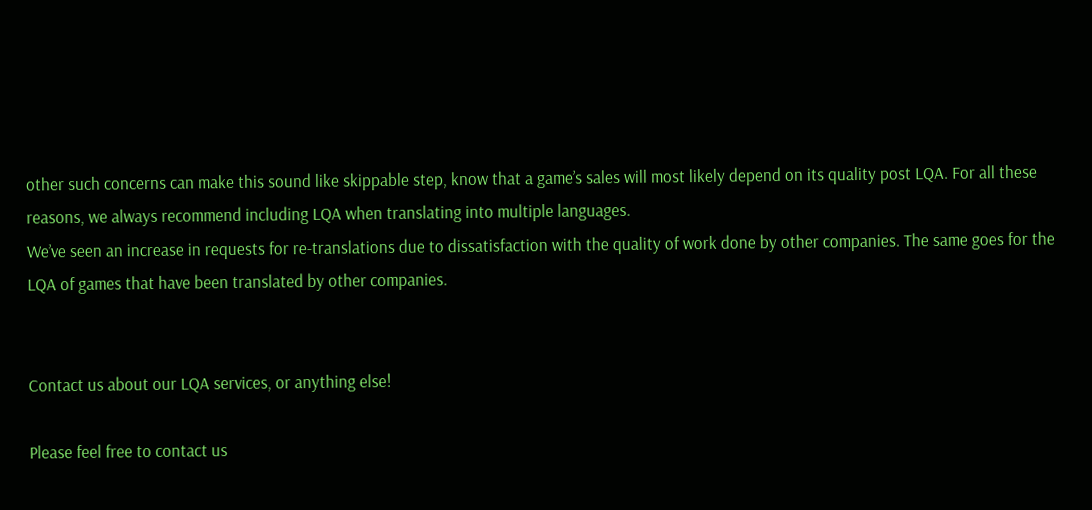other such concerns can make this sound like skippable step, know that a game’s sales will most likely depend on its quality post LQA. For all these reasons, we always recommend including LQA when translating into multiple languages.
We’ve seen an increase in requests for re-translations due to dissatisfaction with the quality of work done by other companies. The same goes for the LQA of games that have been translated by other companies.


Contact us about our LQA services, or anything else!

Please feel free to contact us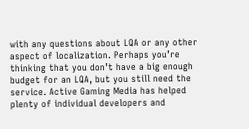with any questions about LQA or any other aspect of localization. Perhaps you’re thinking that you don’t have a big enough budget for an LQA, but you still need the service. Active Gaming Media has helped plenty of individual developers and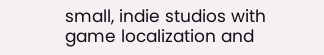small, indie studios with game localization and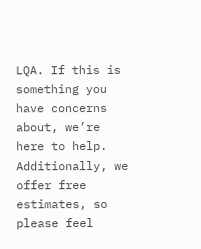LQA. If this is something you have concerns about, we’re here to help. Additionally, we offer free estimates, so please feel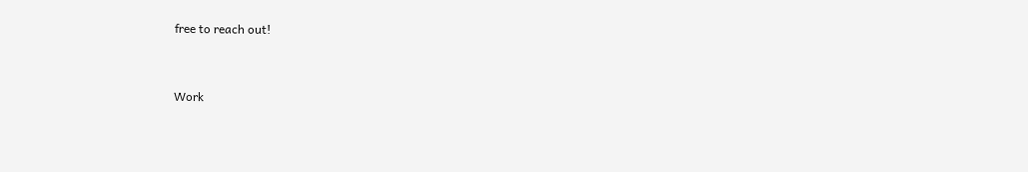free to reach out!


Work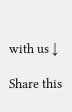with us ↓

Share this